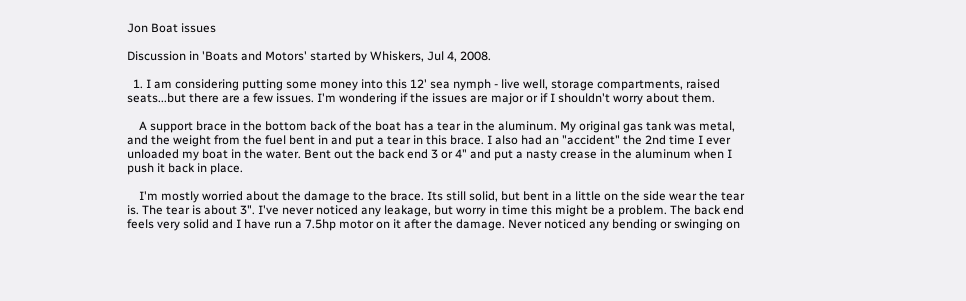Jon Boat issues

Discussion in 'Boats and Motors' started by Whiskers, Jul 4, 2008.

  1. I am considering putting some money into this 12' sea nymph - live well, storage compartments, raised seats...but there are a few issues. I'm wondering if the issues are major or if I shouldn't worry about them.

    A support brace in the bottom back of the boat has a tear in the aluminum. My original gas tank was metal, and the weight from the fuel bent in and put a tear in this brace. I also had an "accident" the 2nd time I ever unloaded my boat in the water. Bent out the back end 3 or 4" and put a nasty crease in the aluminum when I push it back in place.

    I'm mostly worried about the damage to the brace. Its still solid, but bent in a little on the side wear the tear is. The tear is about 3". I've never noticed any leakage, but worry in time this might be a problem. The back end feels very solid and I have run a 7.5hp motor on it after the damage. Never noticed any bending or swinging on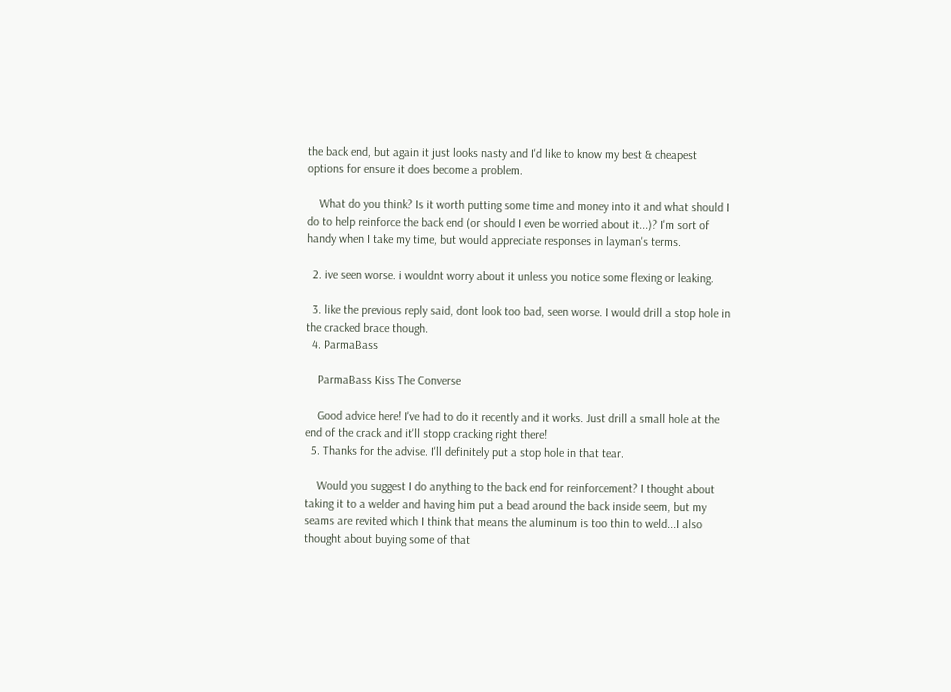the back end, but again it just looks nasty and I'd like to know my best & cheapest options for ensure it does become a problem.

    What do you think? Is it worth putting some time and money into it and what should I do to help reinforce the back end (or should I even be worried about it...)? I'm sort of handy when I take my time, but would appreciate responses in layman's terms.

  2. ive seen worse. i wouldnt worry about it unless you notice some flexing or leaking.

  3. like the previous reply said, dont look too bad, seen worse. I would drill a stop hole in the cracked brace though.
  4. ParmaBass

    ParmaBass Kiss The Converse

    Good advice here! I've had to do it recently and it works. Just drill a small hole at the end of the crack and it'll stopp cracking right there!
  5. Thanks for the advise. I'll definitely put a stop hole in that tear.

    Would you suggest I do anything to the back end for reinforcement? I thought about taking it to a welder and having him put a bead around the back inside seem, but my seams are revited which I think that means the aluminum is too thin to weld...I also thought about buying some of that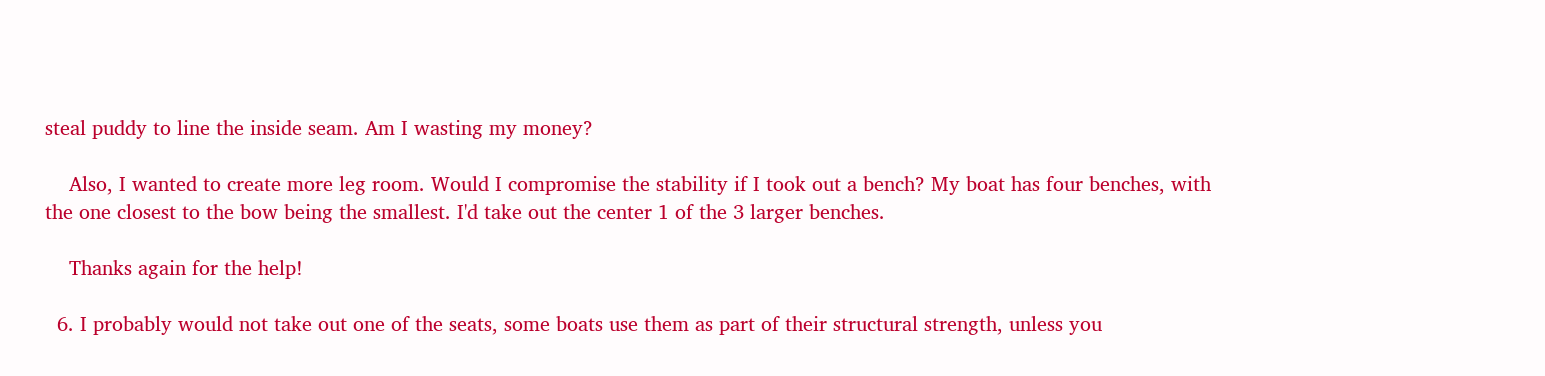steal puddy to line the inside seam. Am I wasting my money?

    Also, I wanted to create more leg room. Would I compromise the stability if I took out a bench? My boat has four benches, with the one closest to the bow being the smallest. I'd take out the center 1 of the 3 larger benches.

    Thanks again for the help!

  6. I probably would not take out one of the seats, some boats use them as part of their structural strength, unless you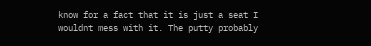know for a fact that it is just a seat I wouldnt mess with it. The putty probably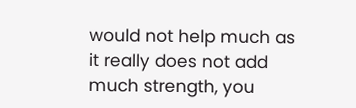would not help much as it really does not add much strength, you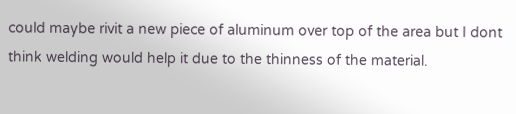could maybe rivit a new piece of aluminum over top of the area but I dont think welding would help it due to the thinness of the material.